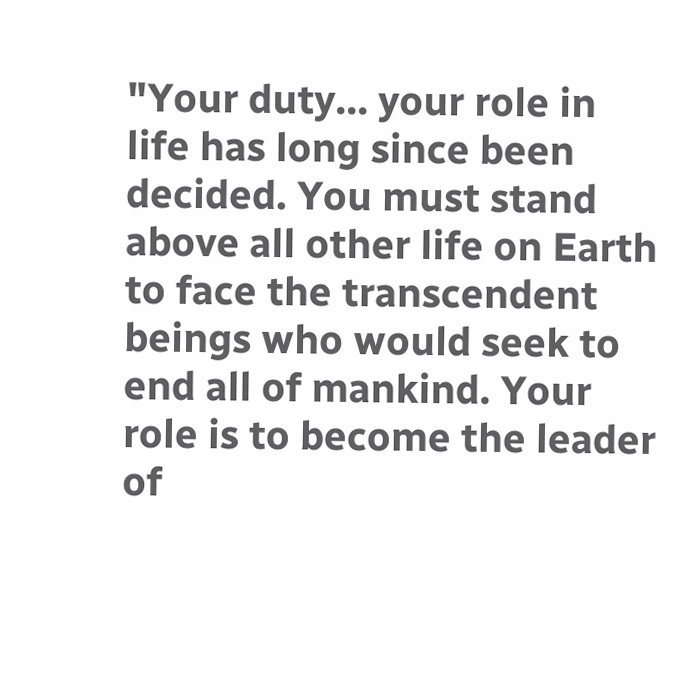"Your duty... your role in life has long since been decided. You must stand above all other life on Earth to face the transcendent beings who would seek to end all of mankind. Your role is to become the leader of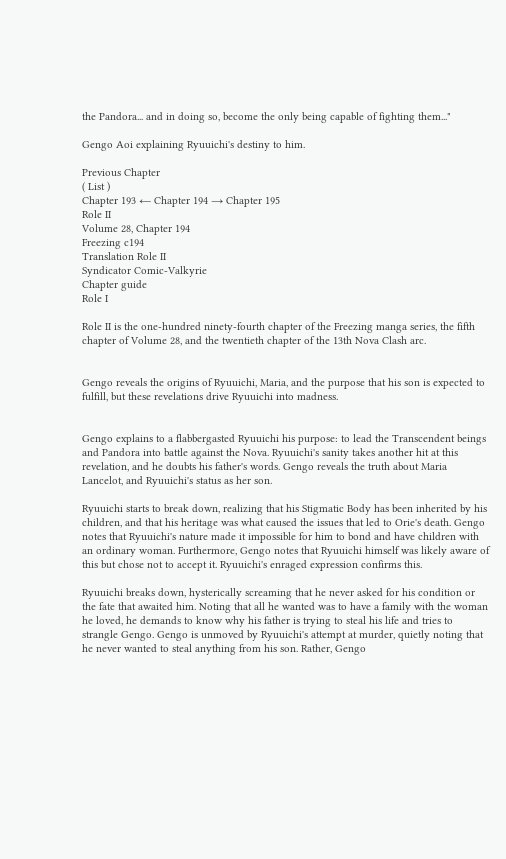the Pandora... and in doing so, become the only being capable of fighting them..."

Gengo Aoi explaining Ryuuichi's destiny to him.

Previous Chapter
( List )
Chapter 193 ← Chapter 194 → Chapter 195
Role II
Volume 28, Chapter 194
Freezing c194
Translation Role II
Syndicator Comic-Valkyrie
Chapter guide
Role I

Role II is the one-hundred ninety-fourth chapter of the Freezing manga series, the fifth chapter of Volume 28, and the twentieth chapter of the 13th Nova Clash arc.


Gengo reveals the origins of Ryuuichi, Maria, and the purpose that his son is expected to fulfill, but these revelations drive Ryuuichi into madness.


Gengo explains to a flabbergasted Ryuuichi his purpose: to lead the Transcendent beings and Pandora into battle against the Nova. Ryuuichi's sanity takes another hit at this revelation, and he doubts his father's words. Gengo reveals the truth about Maria Lancelot, and Ryuuichi's status as her son.

Ryuuichi starts to break down, realizing that his Stigmatic Body has been inherited by his children, and that his heritage was what caused the issues that led to Orie's death. Gengo notes that Ryuuichi's nature made it impossible for him to bond and have children with an ordinary woman. Furthermore, Gengo notes that Ryuuichi himself was likely aware of this but chose not to accept it. Ryuuichi's enraged expression confirms this.

Ryuuichi breaks down, hysterically screaming that he never asked for his condition or the fate that awaited him. Noting that all he wanted was to have a family with the woman he loved, he demands to know why his father is trying to steal his life and tries to strangle Gengo. Gengo is unmoved by Ryuuichi's attempt at murder, quietly noting that he never wanted to steal anything from his son. Rather, Gengo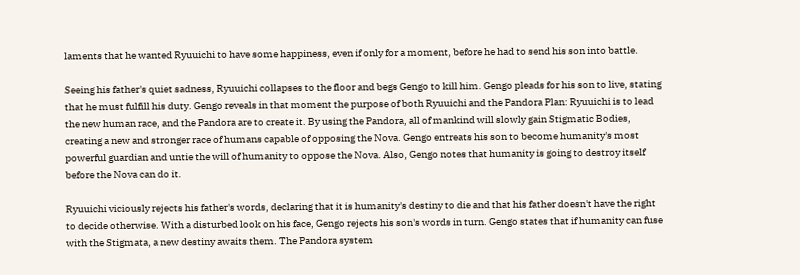laments that he wanted Ryuuichi to have some happiness, even if only for a moment, before he had to send his son into battle.

Seeing his father's quiet sadness, Ryuuichi collapses to the floor and begs Gengo to kill him. Gengo pleads for his son to live, stating that he must fulfill his duty. Gengo reveals in that moment the purpose of both Ryuuichi and the Pandora Plan: Ryuuichi is to lead the new human race, and the Pandora are to create it. By using the Pandora, all of mankind will slowly gain Stigmatic Bodies, creating a new and stronger race of humans capable of opposing the Nova. Gengo entreats his son to become humanity's most powerful guardian and untie the will of humanity to oppose the Nova. Also, Gengo notes that humanity is going to destroy itself before the Nova can do it.

Ryuuichi viciously rejects his father's words, declaring that it is humanity's destiny to die and that his father doesn't have the right to decide otherwise. With a disturbed look on his face, Gengo rejects his son's words in turn. Gengo states that if humanity can fuse with the Stigmata, a new destiny awaits them. The Pandora system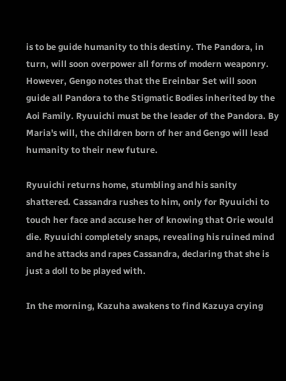is to be guide humanity to this destiny. The Pandora, in turn, will soon overpower all forms of modern weaponry. However, Gengo notes that the Ereinbar Set will soon guide all Pandora to the Stigmatic Bodies inherited by the Aoi Family. Ryuuichi must be the leader of the Pandora. By Maria's will, the children born of her and Gengo will lead humanity to their new future.

Ryuuichi returns home, stumbling and his sanity shattered. Cassandra rushes to him, only for Ryuuichi to touch her face and accuse her of knowing that Orie would die. Ryuuichi completely snaps, revealing his ruined mind and he attacks and rapes Cassandra, declaring that she is just a doll to be played with.

In the morning, Kazuha awakens to find Kazuya crying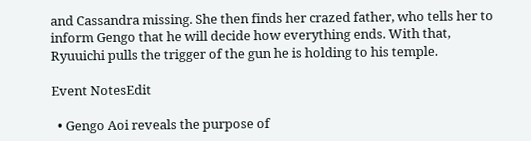and Cassandra missing. She then finds her crazed father, who tells her to inform Gengo that he will decide how everything ends. With that, Ryuuichi pulls the trigger of the gun he is holding to his temple.

Event NotesEdit

  • Gengo Aoi reveals the purpose of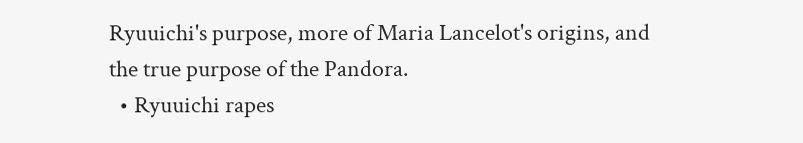Ryuuichi's purpose, more of Maria Lancelot's origins, and the true purpose of the Pandora.
  • Ryuuichi rapes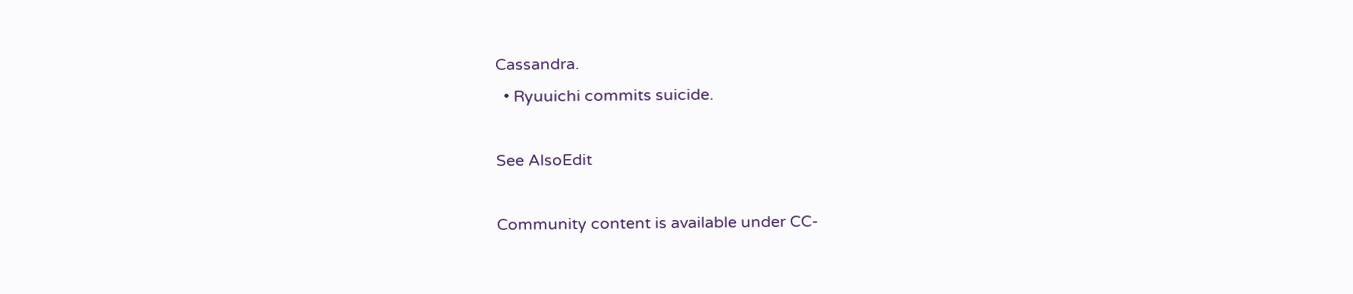Cassandra.
  • Ryuuichi commits suicide.

See AlsoEdit

Community content is available under CC-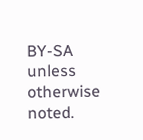BY-SA unless otherwise noted.